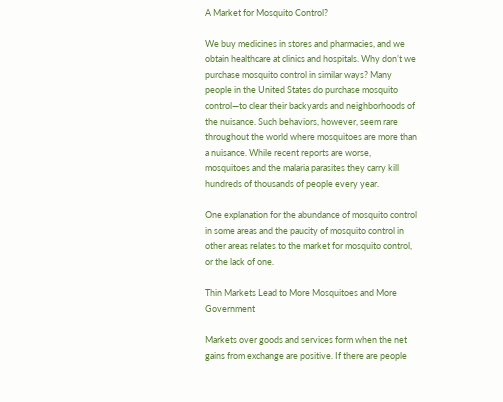A Market for Mosquito Control?

We buy medicines in stores and pharmacies, and we obtain healthcare at clinics and hospitals. Why don’t we purchase mosquito control in similar ways? Many people in the United States do purchase mosquito control—to clear their backyards and neighborhoods of the nuisance. Such behaviors, however, seem rare throughout the world where mosquitoes are more than a nuisance. While recent reports are worse, mosquitoes and the malaria parasites they carry kill hundreds of thousands of people every year.

One explanation for the abundance of mosquito control in some areas and the paucity of mosquito control in other areas relates to the market for mosquito control, or the lack of one.

Thin Markets Lead to More Mosquitoes and More Government

Markets over goods and services form when the net gains from exchange are positive. If there are people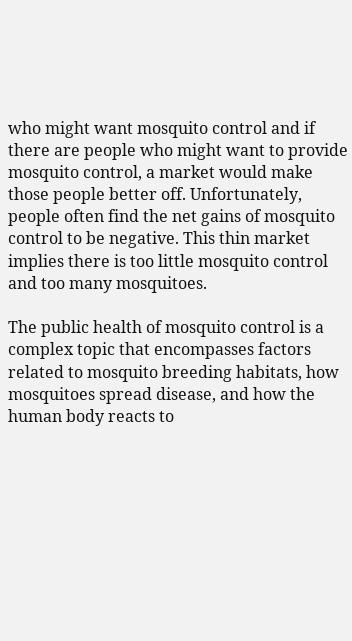who might want mosquito control and if there are people who might want to provide mosquito control, a market would make those people better off. Unfortunately, people often find the net gains of mosquito control to be negative. This thin market implies there is too little mosquito control and too many mosquitoes.

The public health of mosquito control is a complex topic that encompasses factors related to mosquito breeding habitats, how mosquitoes spread disease, and how the human body reacts to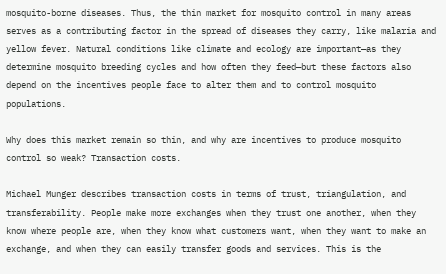mosquito-borne diseases. Thus, the thin market for mosquito control in many areas serves as a contributing factor in the spread of diseases they carry, like malaria and yellow fever. Natural conditions like climate and ecology are important—as they determine mosquito breeding cycles and how often they feed—but these factors also depend on the incentives people face to alter them and to control mosquito populations.

Why does this market remain so thin, and why are incentives to produce mosquito control so weak? Transaction costs.

Michael Munger describes transaction costs in terms of trust, triangulation, and transferability. People make more exchanges when they trust one another, when they know where people are, when they know what customers want, when they want to make an exchange, and when they can easily transfer goods and services. This is the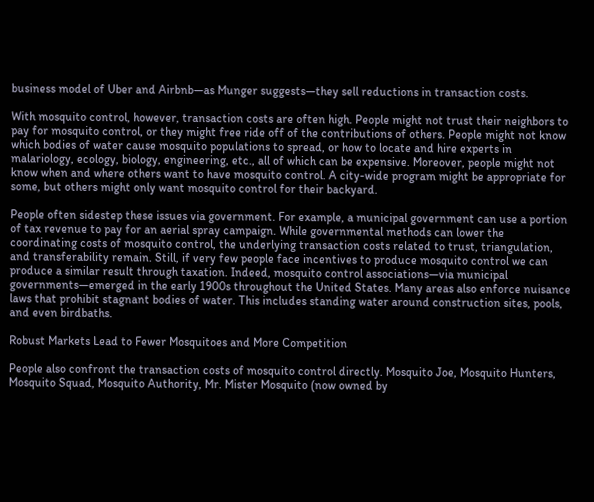business model of Uber and Airbnb—as Munger suggests—they sell reductions in transaction costs.

With mosquito control, however, transaction costs are often high. People might not trust their neighbors to pay for mosquito control, or they might free ride off of the contributions of others. People might not know which bodies of water cause mosquito populations to spread, or how to locate and hire experts in malariology, ecology, biology, engineering, etc., all of which can be expensive. Moreover, people might not know when and where others want to have mosquito control. A city-wide program might be appropriate for some, but others might only want mosquito control for their backyard.

People often sidestep these issues via government. For example, a municipal government can use a portion of tax revenue to pay for an aerial spray campaign. While governmental methods can lower the coordinating costs of mosquito control, the underlying transaction costs related to trust, triangulation, and transferability remain. Still, if very few people face incentives to produce mosquito control we can produce a similar result through taxation. Indeed, mosquito control associations—via municipal governments—emerged in the early 1900s throughout the United States. Many areas also enforce nuisance laws that prohibit stagnant bodies of water. This includes standing water around construction sites, pools, and even birdbaths.

Robust Markets Lead to Fewer Mosquitoes and More Competition

People also confront the transaction costs of mosquito control directly. Mosquito Joe, Mosquito Hunters, Mosquito Squad, Mosquito Authority, Mr. Mister Mosquito (now owned by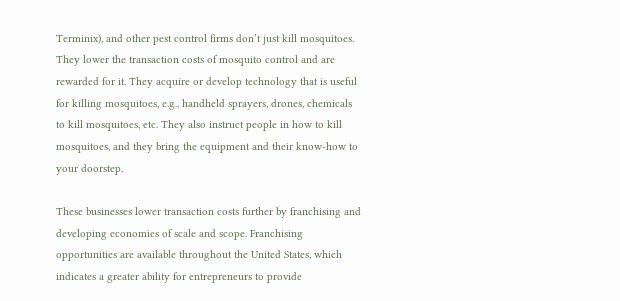Terminix), and other pest control firms don’t just kill mosquitoes. They lower the transaction costs of mosquito control and are rewarded for it. They acquire or develop technology that is useful for killing mosquitoes, e.g., handheld sprayers, drones, chemicals to kill mosquitoes, etc. They also instruct people in how to kill mosquitoes, and they bring the equipment and their know-how to your doorstep.

These businesses lower transaction costs further by franchising and developing economies of scale and scope. Franchising opportunities are available throughout the United States, which indicates a greater ability for entrepreneurs to provide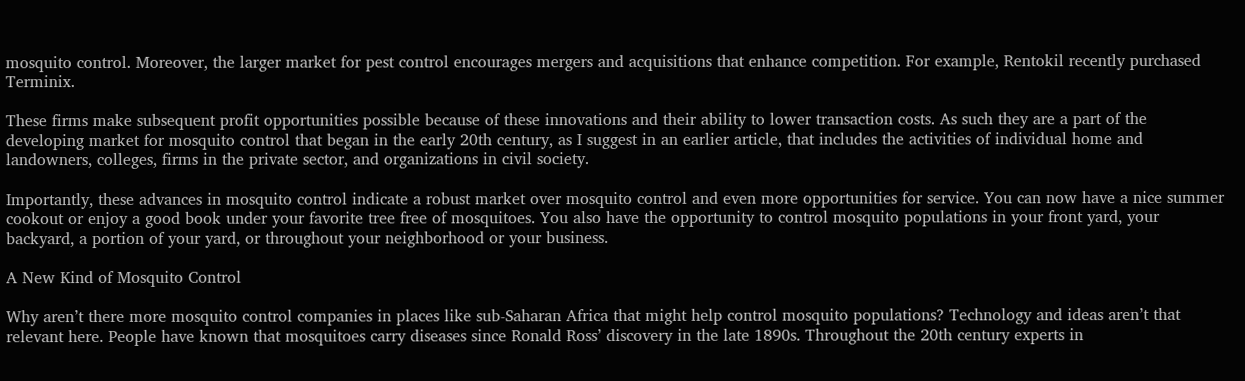mosquito control. Moreover, the larger market for pest control encourages mergers and acquisitions that enhance competition. For example, Rentokil recently purchased Terminix.

These firms make subsequent profit opportunities possible because of these innovations and their ability to lower transaction costs. As such they are a part of the developing market for mosquito control that began in the early 20th century, as I suggest in an earlier article, that includes the activities of individual home and landowners, colleges, firms in the private sector, and organizations in civil society.

Importantly, these advances in mosquito control indicate a robust market over mosquito control and even more opportunities for service. You can now have a nice summer cookout or enjoy a good book under your favorite tree free of mosquitoes. You also have the opportunity to control mosquito populations in your front yard, your backyard, a portion of your yard, or throughout your neighborhood or your business.

A New Kind of Mosquito Control

Why aren’t there more mosquito control companies in places like sub-Saharan Africa that might help control mosquito populations? Technology and ideas aren’t that relevant here. People have known that mosquitoes carry diseases since Ronald Ross’ discovery in the late 1890s. Throughout the 20th century experts in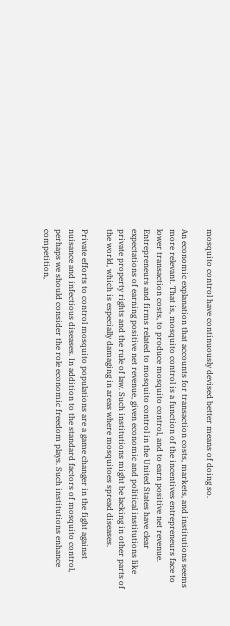mosquito control have continuously devised better means of doing so.

An economic explanation that accounts for transaction costs, markets, and institutions seems more relevant. That is, mosquito control is a function of the incentives entrepreneurs face to lower transaction costs, to produce mosquito control, and to earn positive net revenue. Entrepreneurs and firms related to mosquito control in the United States have clear expectations of earning positive net revenue, given economic and political institutions like private property rights and the rule of law. Such institutions might be lacking in other parts of the world, which is especially damaging in areas where mosquitoes spread diseases.

Private efforts to control mosquito populations are a game changer in the fight against nuisance and infectious diseases. In addition to the standard factors of mosquito control, perhaps we should consider the role economic freedom plays. Such institutions enhance competition,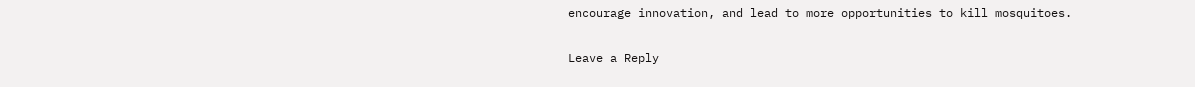encourage innovation, and lead to more opportunities to kill mosquitoes.

Leave a Reply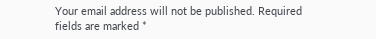Your email address will not be published. Required fields are marked *